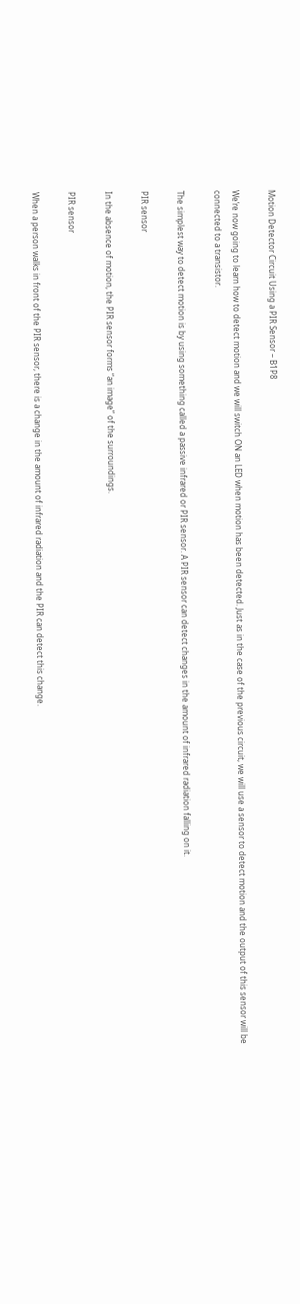Motion Detector Circuit Using a PIR Sensor – B1P8

We’re now going to learn how to detect motion and we will switch ON an LED when motion has been detected. Just as in the case of the previous circuit, we will use a sensor to detect motion and the output of this sensor will be connected to a transistor.

The simplest way to detect motion is by using something called a passive infrared or PIR sensor. A PIR sensor can detect changes in the amount of infrared radiation falling on it.

PIR sensor

In the absence of motion, the PIR sensor forms “an image” of the surroundings.

PIR sensor

When a person walks in front of the PIR sensor, there is a change in the amount of infrared radiation and the PIR can detect this change.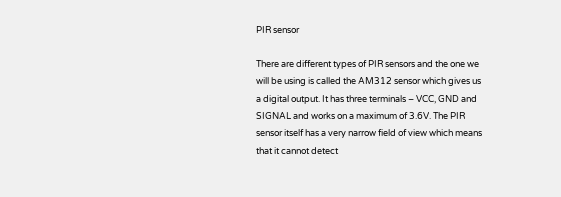PIR sensor

There are different types of PIR sensors and the one we will be using is called the AM312 sensor which gives us a digital output. It has three terminals – VCC, GND and SIGNAL and works on a maximum of 3.6V. The PIR sensor itself has a very narrow field of view which means that it cannot detect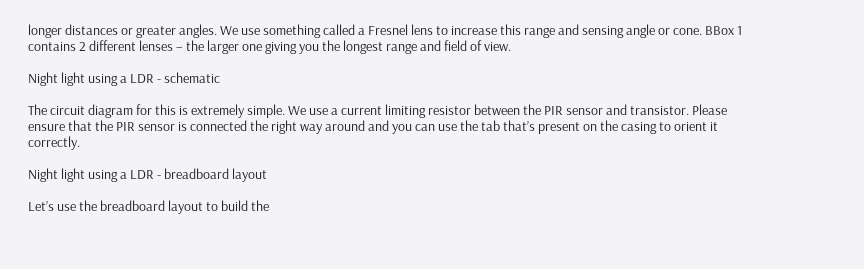longer distances or greater angles. We use something called a Fresnel lens to increase this range and sensing angle or cone. BBox 1 contains 2 different lenses – the larger one giving you the longest range and field of view.

Night light using a LDR - schematic

The circuit diagram for this is extremely simple. We use a current limiting resistor between the PIR sensor and transistor. Please ensure that the PIR sensor is connected the right way around and you can use the tab that’s present on the casing to orient it correctly.

Night light using a LDR - breadboard layout

Let’s use the breadboard layout to build the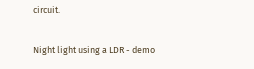circuit.

Night light using a LDR - demo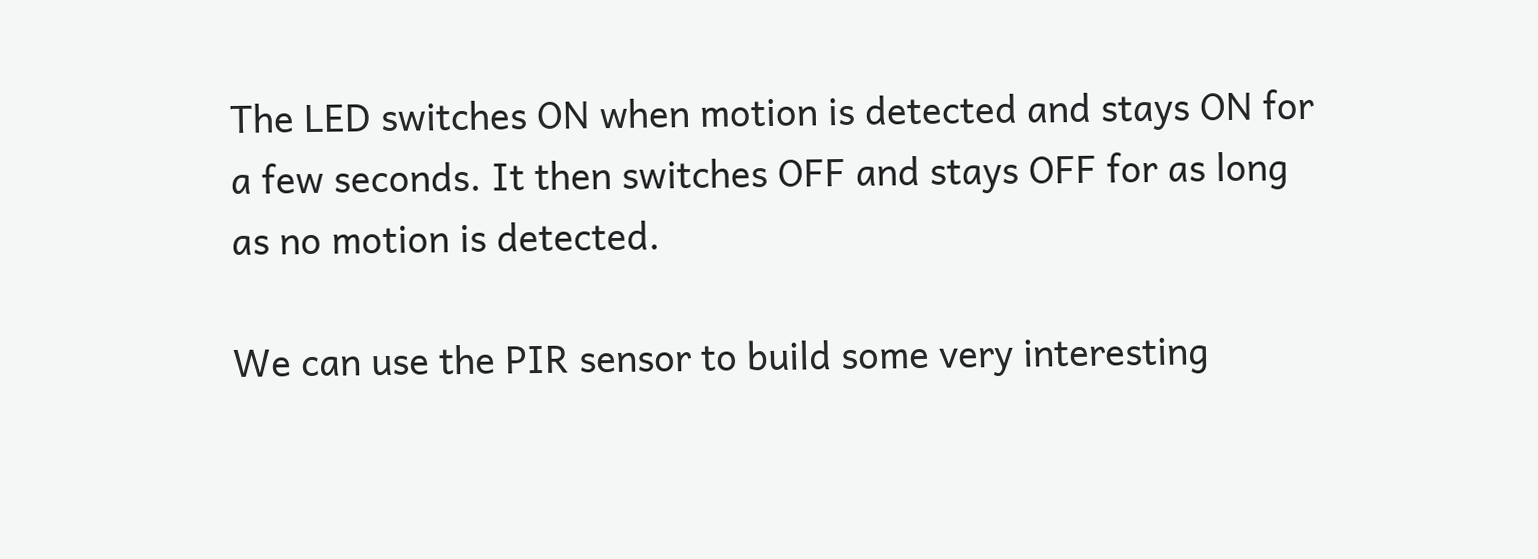The LED switches ON when motion is detected and stays ON for a few seconds. It then switches OFF and stays OFF for as long as no motion is detected.

We can use the PIR sensor to build some very interesting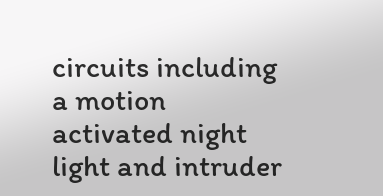circuits including a motion activated night light and intruder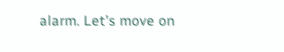alarm. Let’s move on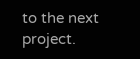to the next project.